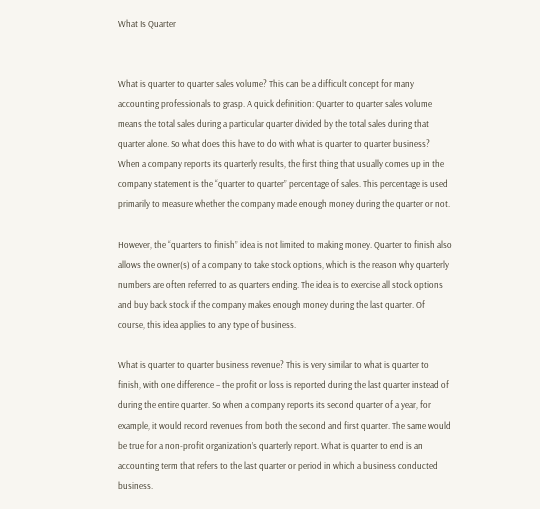What Is Quarter


What is quarter to quarter sales volume? This can be a difficult concept for many accounting professionals to grasp. A quick definition: Quarter to quarter sales volume means the total sales during a particular quarter divided by the total sales during that quarter alone. So what does this have to do with what is quarter to quarter business? When a company reports its quarterly results, the first thing that usually comes up in the company statement is the “quarter to quarter” percentage of sales. This percentage is used primarily to measure whether the company made enough money during the quarter or not.

However, the “quarters to finish” idea is not limited to making money. Quarter to finish also allows the owner(s) of a company to take stock options, which is the reason why quarterly numbers are often referred to as quarters ending. The idea is to exercise all stock options and buy back stock if the company makes enough money during the last quarter. Of course, this idea applies to any type of business.

What is quarter to quarter business revenue? This is very similar to what is quarter to finish, with one difference – the profit or loss is reported during the last quarter instead of during the entire quarter. So when a company reports its second quarter of a year, for example, it would record revenues from both the second and first quarter. The same would be true for a non-profit organization’s quarterly report. What is quarter to end is an accounting term that refers to the last quarter or period in which a business conducted business.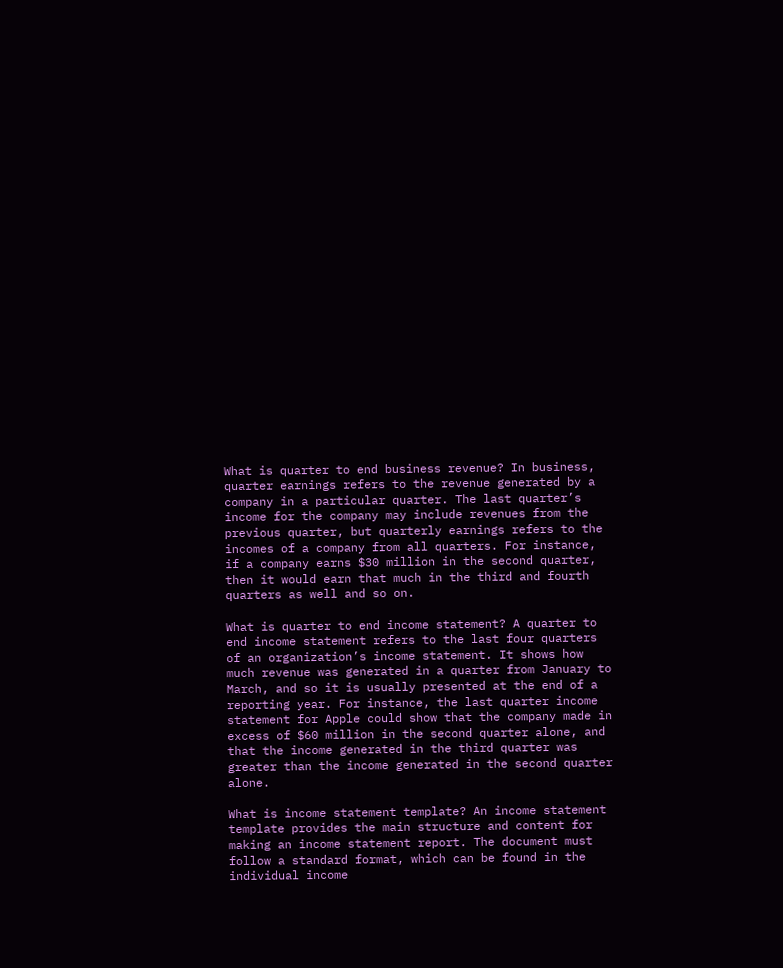What is quarter to end business revenue? In business, quarter earnings refers to the revenue generated by a company in a particular quarter. The last quarter’s income for the company may include revenues from the previous quarter, but quarterly earnings refers to the incomes of a company from all quarters. For instance, if a company earns $30 million in the second quarter, then it would earn that much in the third and fourth quarters as well and so on.

What is quarter to end income statement? A quarter to end income statement refers to the last four quarters of an organization’s income statement. It shows how much revenue was generated in a quarter from January to March, and so it is usually presented at the end of a reporting year. For instance, the last quarter income statement for Apple could show that the company made in excess of $60 million in the second quarter alone, and that the income generated in the third quarter was greater than the income generated in the second quarter alone.

What is income statement template? An income statement template provides the main structure and content for making an income statement report. The document must follow a standard format, which can be found in the individual income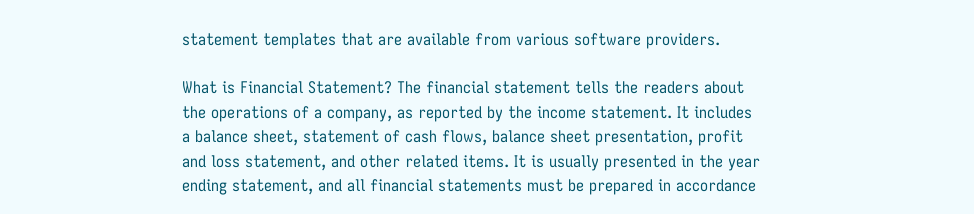statement templates that are available from various software providers.

What is Financial Statement? The financial statement tells the readers about the operations of a company, as reported by the income statement. It includes a balance sheet, statement of cash flows, balance sheet presentation, profit and loss statement, and other related items. It is usually presented in the year ending statement, and all financial statements must be prepared in accordance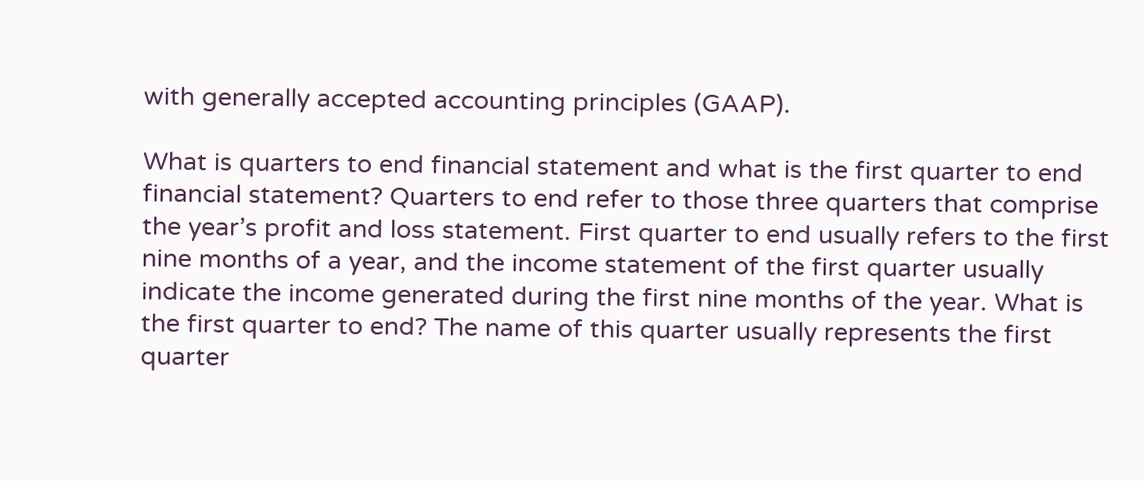with generally accepted accounting principles (GAAP).

What is quarters to end financial statement and what is the first quarter to end financial statement? Quarters to end refer to those three quarters that comprise the year’s profit and loss statement. First quarter to end usually refers to the first nine months of a year, and the income statement of the first quarter usually indicate the income generated during the first nine months of the year. What is the first quarter to end? The name of this quarter usually represents the first quarter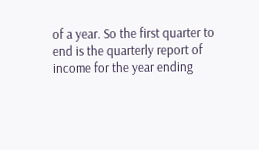of a year. So the first quarter to end is the quarterly report of income for the year ending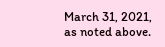March 31, 2021, as noted above.